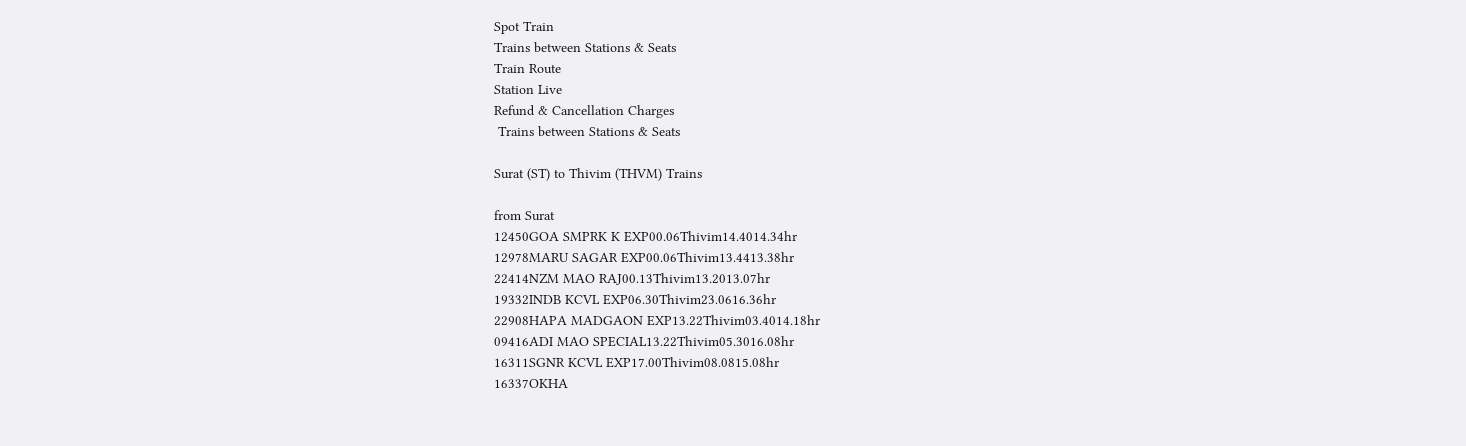Spot Train
Trains between Stations & Seats
Train Route
Station Live
Refund & Cancellation Charges
 Trains between Stations & Seats

Surat (ST) to Thivim (THVM) Trains

from Surat
12450GOA SMPRK K EXP00.06Thivim14.4014.34hr
12978MARU SAGAR EXP00.06Thivim13.4413.38hr
22414NZM MAO RAJ00.13Thivim13.2013.07hr
19332INDB KCVL EXP06.30Thivim23.0616.36hr
22908HAPA MADGAON EXP13.22Thivim03.4014.18hr
09416ADI MAO SPECIAL13.22Thivim05.3016.08hr
16311SGNR KCVL EXP17.00Thivim08.0815.08hr
16337OKHA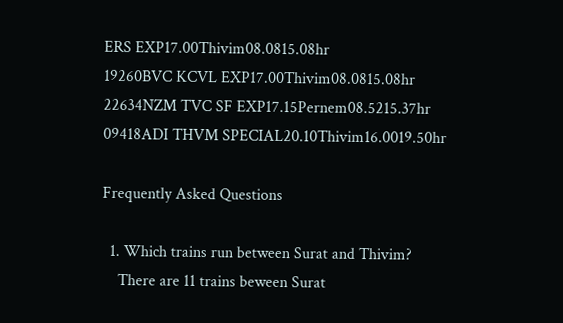ERS EXP17.00Thivim08.0815.08hr
19260BVC KCVL EXP17.00Thivim08.0815.08hr
22634NZM TVC SF EXP17.15Pernem08.5215.37hr
09418ADI THVM SPECIAL20.10Thivim16.0019.50hr

Frequently Asked Questions

  1. Which trains run between Surat and Thivim?
    There are 11 trains beween Surat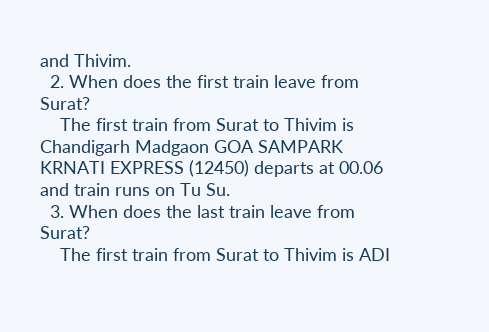and Thivim.
  2. When does the first train leave from Surat?
    The first train from Surat to Thivim is Chandigarh Madgaon GOA SAMPARK KRNATI EXPRESS (12450) departs at 00.06 and train runs on Tu Su.
  3. When does the last train leave from Surat?
    The first train from Surat to Thivim is ADI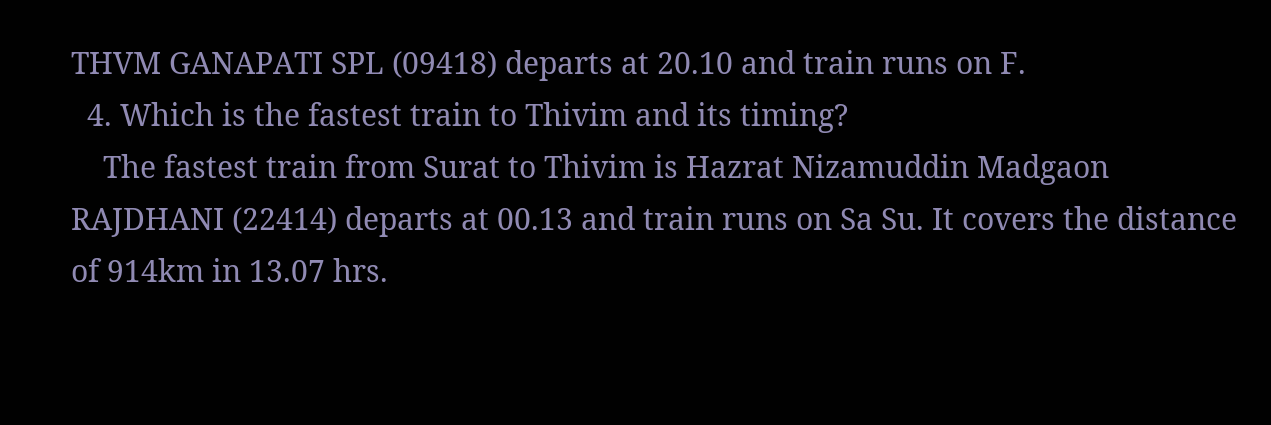THVM GANAPATI SPL (09418) departs at 20.10 and train runs on F.
  4. Which is the fastest train to Thivim and its timing?
    The fastest train from Surat to Thivim is Hazrat Nizamuddin Madgaon RAJDHANI (22414) departs at 00.13 and train runs on Sa Su. It covers the distance of 914km in 13.07 hrs.